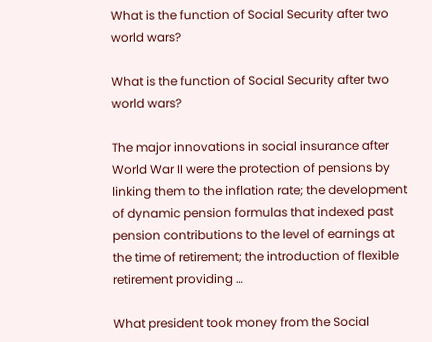What is the function of Social Security after two world wars?

What is the function of Social Security after two world wars?

The major innovations in social insurance after World War II were the protection of pensions by linking them to the inflation rate; the development of dynamic pension formulas that indexed past pension contributions to the level of earnings at the time of retirement; the introduction of flexible retirement providing …

What president took money from the Social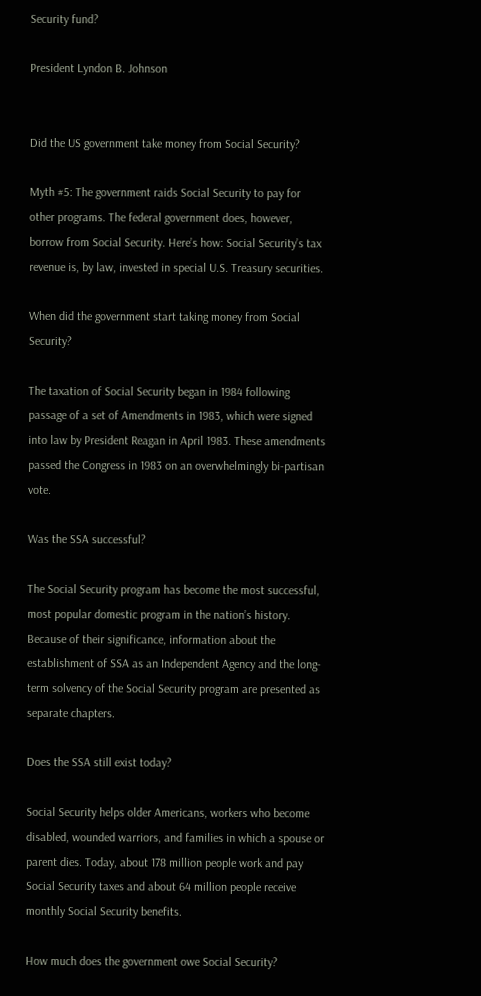Security fund?

President Lyndon B. Johnson


Did the US government take money from Social Security?

Myth #5: The government raids Social Security to pay for other programs. The federal government does, however, borrow from Social Security. Here’s how: Social Security’s tax revenue is, by law, invested in special U.S. Treasury securities.

When did the government start taking money from Social Security?

The taxation of Social Security began in 1984 following passage of a set of Amendments in 1983, which were signed into law by President Reagan in April 1983. These amendments passed the Congress in 1983 on an overwhelmingly bi-partisan vote.

Was the SSA successful?

The Social Security program has become the most successful, most popular domestic program in the nation’s history. Because of their significance, information about the establishment of SSA as an Independent Agency and the long-term solvency of the Social Security program are presented as separate chapters.

Does the SSA still exist today?

Social Security helps older Americans, workers who become disabled, wounded warriors, and families in which a spouse or parent dies. Today, about 178 million people work and pay Social Security taxes and about 64 million people receive monthly Social Security benefits.

How much does the government owe Social Security?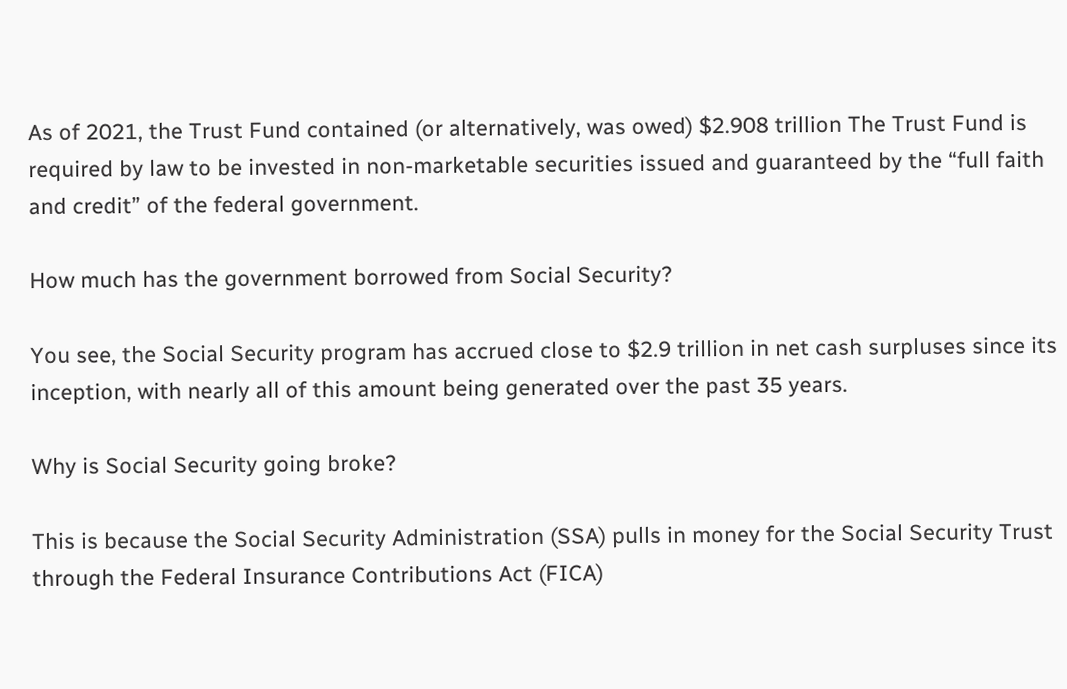As of 2021, the Trust Fund contained (or alternatively, was owed) $2.908 trillion The Trust Fund is required by law to be invested in non-marketable securities issued and guaranteed by the “full faith and credit” of the federal government.

How much has the government borrowed from Social Security?

You see, the Social Security program has accrued close to $2.9 trillion in net cash surpluses since its inception, with nearly all of this amount being generated over the past 35 years.

Why is Social Security going broke?

This is because the Social Security Administration (SSA) pulls in money for the Social Security Trust through the Federal Insurance Contributions Act (FICA)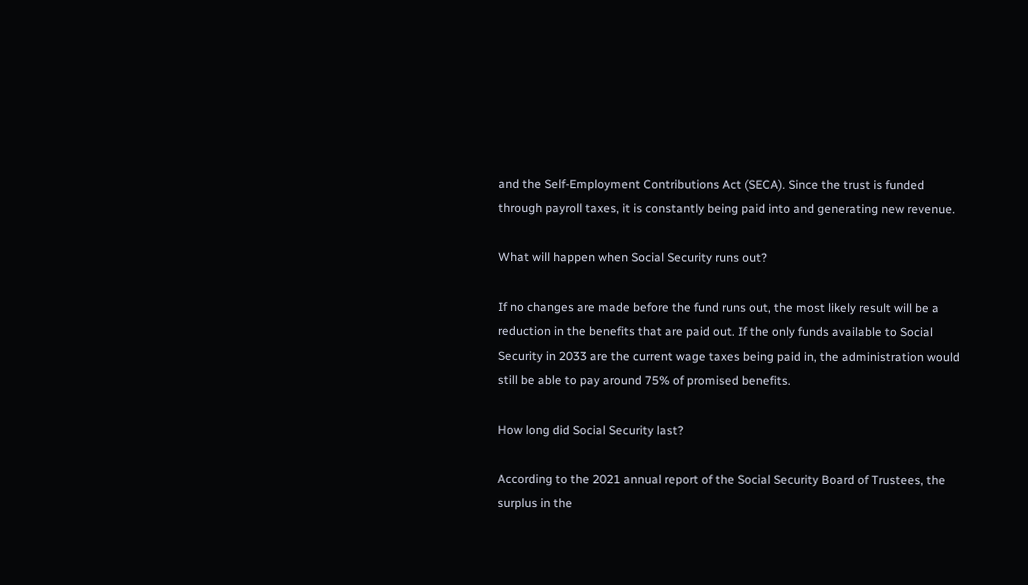and the Self-Employment Contributions Act (SECA). Since the trust is funded through payroll taxes, it is constantly being paid into and generating new revenue.

What will happen when Social Security runs out?

If no changes are made before the fund runs out, the most likely result will be a reduction in the benefits that are paid out. If the only funds available to Social Security in 2033 are the current wage taxes being paid in, the administration would still be able to pay around 75% of promised benefits.

How long did Social Security last?

According to the 2021 annual report of the Social Security Board of Trustees, the surplus in the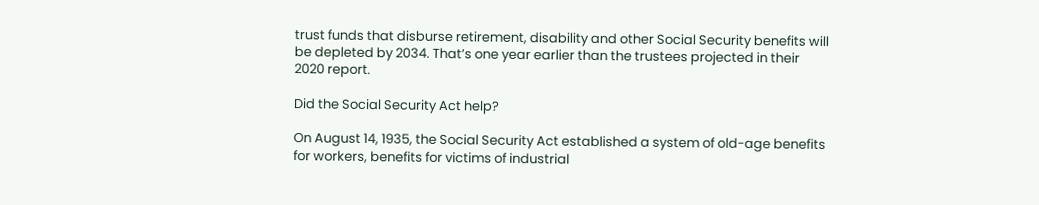trust funds that disburse retirement, disability and other Social Security benefits will be depleted by 2034. That’s one year earlier than the trustees projected in their 2020 report.

Did the Social Security Act help?

On August 14, 1935, the Social Security Act established a system of old-age benefits for workers, benefits for victims of industrial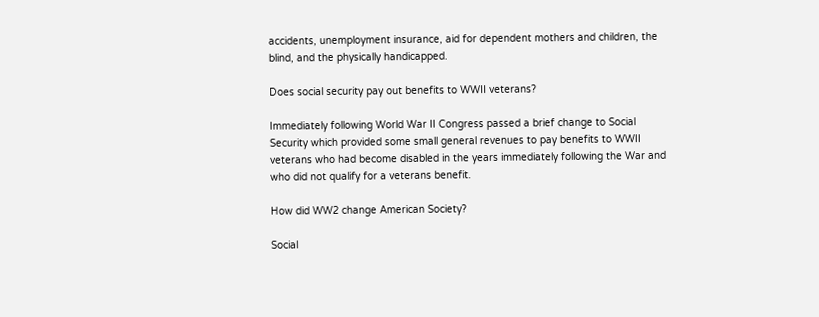accidents, unemployment insurance, aid for dependent mothers and children, the blind, and the physically handicapped.

Does social security pay out benefits to WWII veterans?

Immediately following World War II Congress passed a brief change to Social Security which provided some small general revenues to pay benefits to WWII veterans who had become disabled in the years immediately following the War and who did not qualify for a veterans benefit.

How did WW2 change American Society?

Social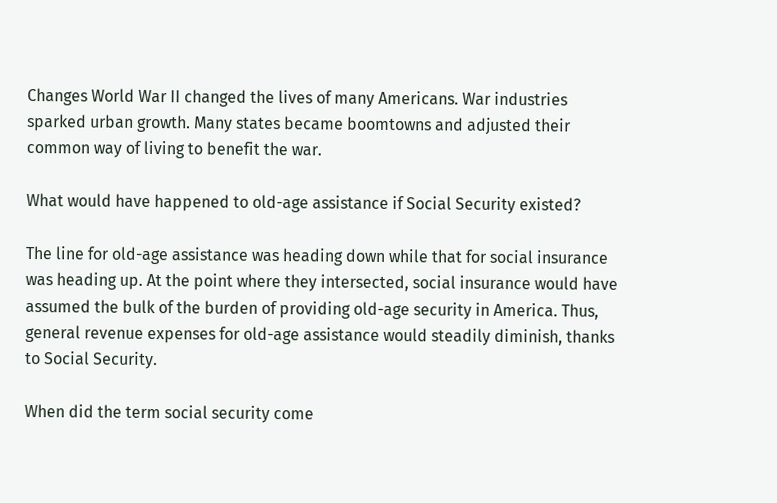Changes World War II changed the lives of many Americans. War industries sparked urban growth. Many states became boomtowns and adjusted their common way of living to benefit the war.

What would have happened to old-age assistance if Social Security existed?

The line for old-age assistance was heading down while that for social insurance was heading up. At the point where they intersected, social insurance would have assumed the bulk of the burden of providing old-age security in America. Thus, general revenue expenses for old-age assistance would steadily diminish, thanks to Social Security.

When did the term social security come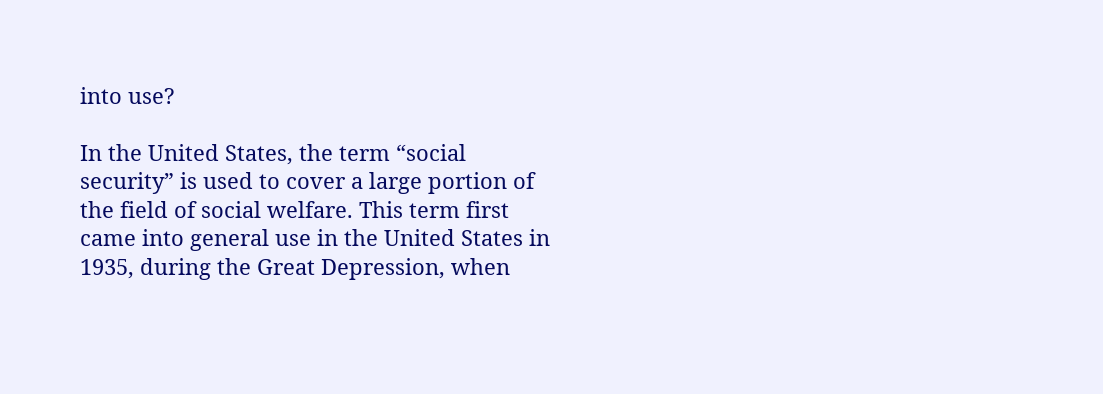into use?

In the United States, the term “social security” is used to cover a large portion of the field of social welfare. This term first came into general use in the United States in 1935, during the Great Depression, when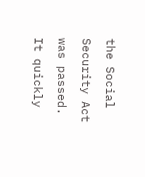the Social Security Act was passed. It quickly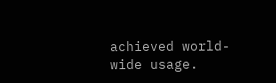achieved world-wide usage.